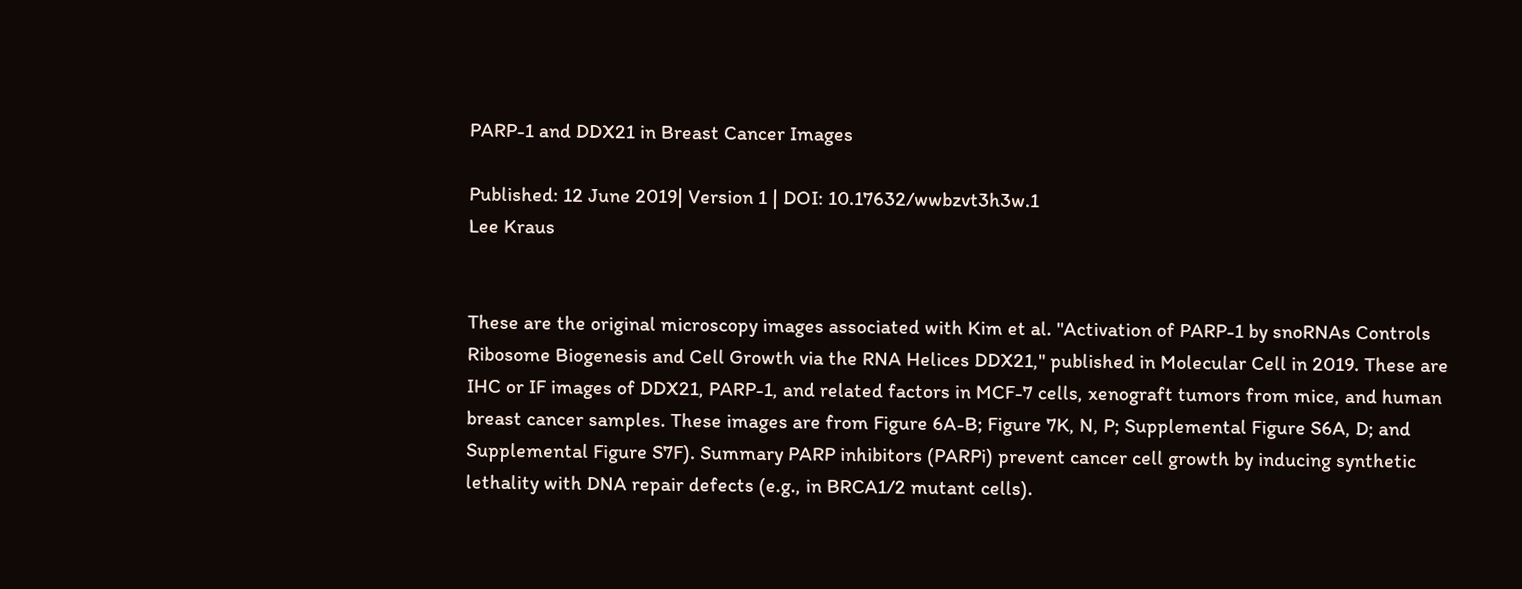PARP-1 and DDX21 in Breast Cancer Images

Published: 12 June 2019| Version 1 | DOI: 10.17632/wwbzvt3h3w.1
Lee Kraus


These are the original microscopy images associated with Kim et al. "Activation of PARP-1 by snoRNAs Controls Ribosome Biogenesis and Cell Growth via the RNA Helices DDX21," published in Molecular Cell in 2019. These are IHC or IF images of DDX21, PARP-1, and related factors in MCF-7 cells, xenograft tumors from mice, and human breast cancer samples. These images are from Figure 6A-B; Figure 7K, N, P; Supplemental Figure S6A, D; and Supplemental Figure S7F). Summary PARP inhibitors (PARPi) prevent cancer cell growth by inducing synthetic lethality with DNA repair defects (e.g., in BRCA1/2 mutant cells).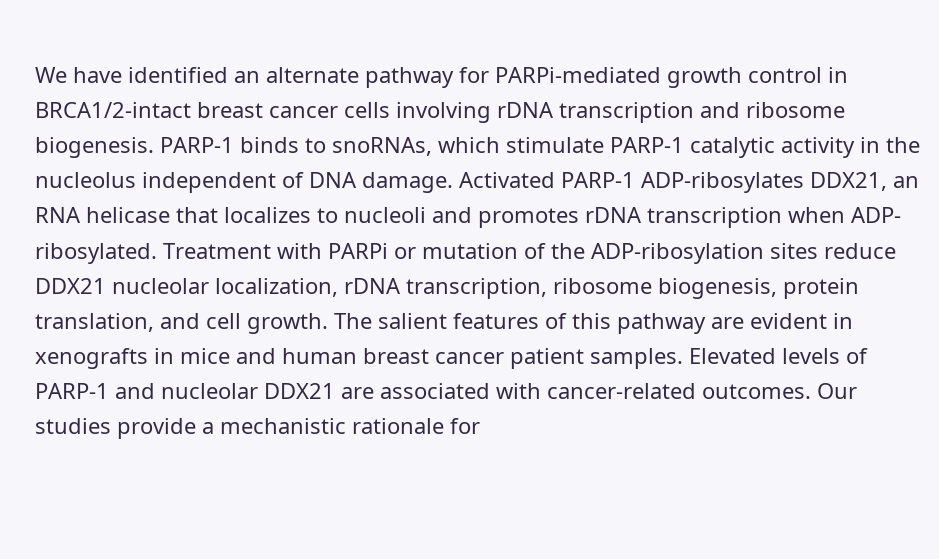We have identified an alternate pathway for PARPi-mediated growth control in BRCA1/2-intact breast cancer cells involving rDNA transcription and ribosome biogenesis. PARP-1 binds to snoRNAs, which stimulate PARP-1 catalytic activity in the nucleolus independent of DNA damage. Activated PARP-1 ADP-ribosylates DDX21, an RNA helicase that localizes to nucleoli and promotes rDNA transcription when ADP-ribosylated. Treatment with PARPi or mutation of the ADP-ribosylation sites reduce DDX21 nucleolar localization, rDNA transcription, ribosome biogenesis, protein translation, and cell growth. The salient features of this pathway are evident in xenografts in mice and human breast cancer patient samples. Elevated levels of PARP-1 and nucleolar DDX21 are associated with cancer-related outcomes. Our studies provide a mechanistic rationale for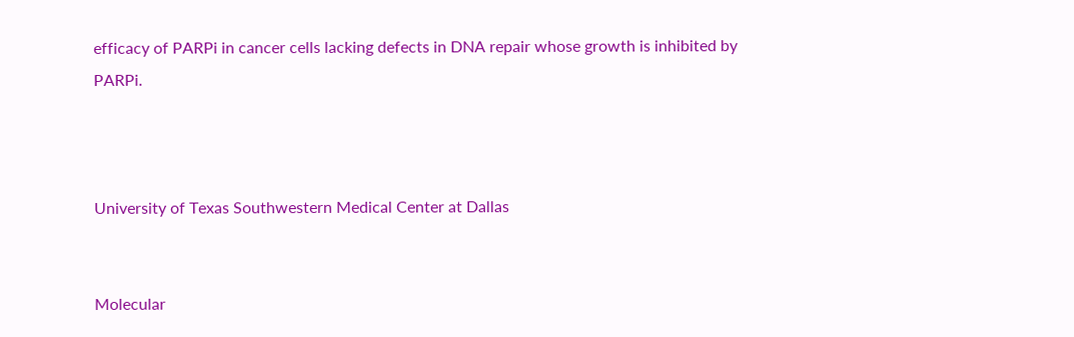efficacy of PARPi in cancer cells lacking defects in DNA repair whose growth is inhibited by PARPi.



University of Texas Southwestern Medical Center at Dallas


Molecular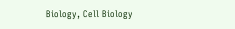Biology, Cell Biology